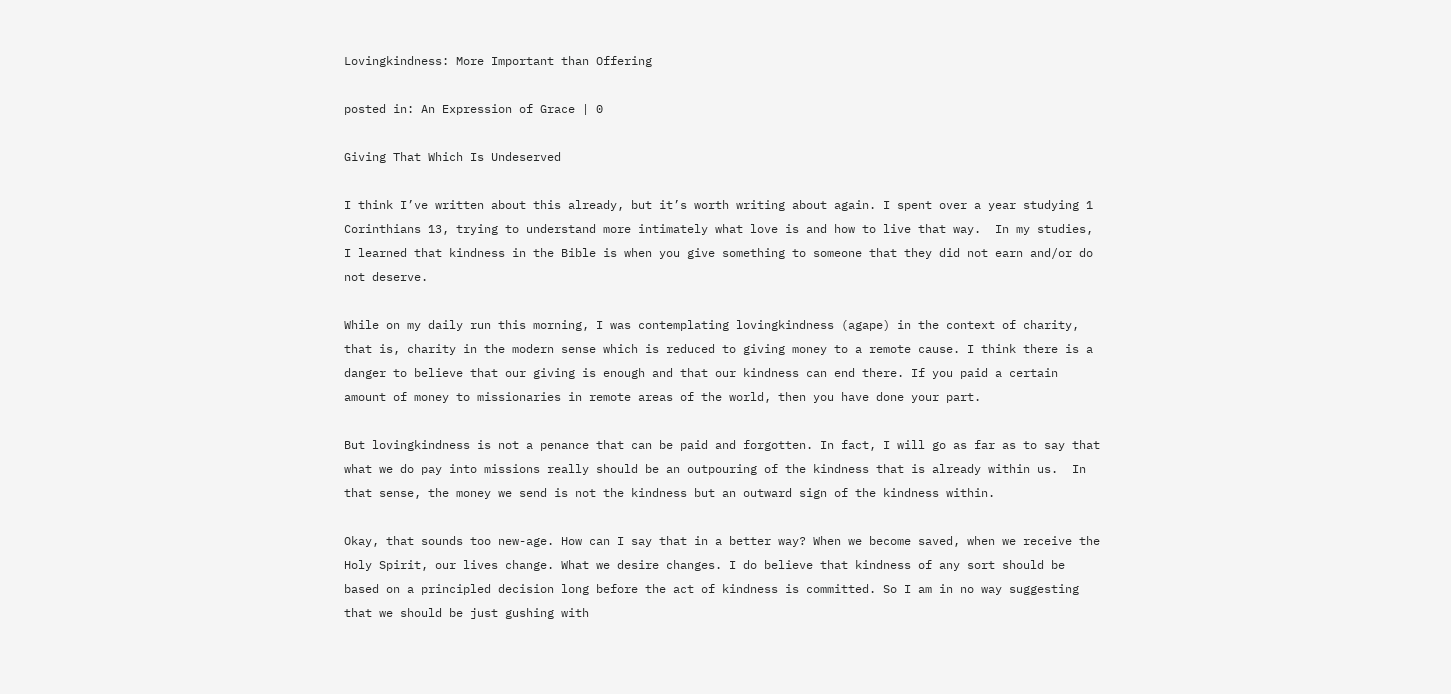Lovingkindness: More Important than Offering

posted in: An Expression of Grace | 0

Giving That Which Is Undeserved

I think I’ve written about this already, but it’s worth writing about again. I spent over a year studying 1 Corinthians 13, trying to understand more intimately what love is and how to live that way.  In my studies, I learned that kindness in the Bible is when you give something to someone that they did not earn and/or do not deserve.

While on my daily run this morning, I was contemplating lovingkindness (agape) in the context of charity, that is, charity in the modern sense which is reduced to giving money to a remote cause. I think there is a danger to believe that our giving is enough and that our kindness can end there. If you paid a certain amount of money to missionaries in remote areas of the world, then you have done your part.

But lovingkindness is not a penance that can be paid and forgotten. In fact, I will go as far as to say that what we do pay into missions really should be an outpouring of the kindness that is already within us.  In that sense, the money we send is not the kindness but an outward sign of the kindness within.

Okay, that sounds too new-age. How can I say that in a better way? When we become saved, when we receive the Holy Spirit, our lives change. What we desire changes. I do believe that kindness of any sort should be based on a principled decision long before the act of kindness is committed. So I am in no way suggesting that we should be just gushing with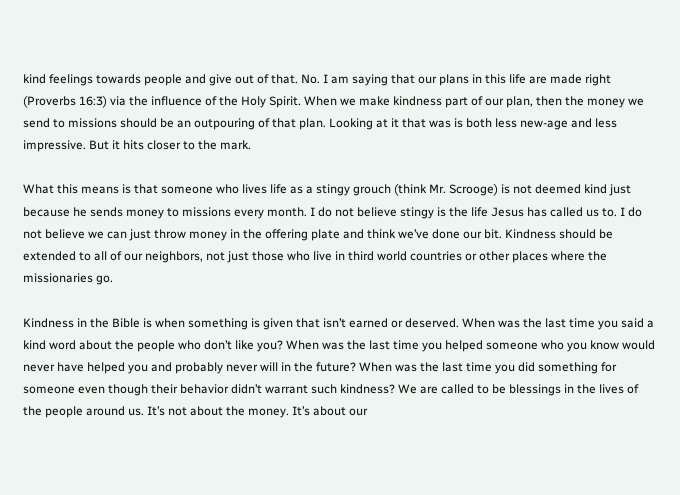kind feelings towards people and give out of that. No. I am saying that our plans in this life are made right (Proverbs 16:3) via the influence of the Holy Spirit. When we make kindness part of our plan, then the money we send to missions should be an outpouring of that plan. Looking at it that was is both less new-age and less impressive. But it hits closer to the mark.

What this means is that someone who lives life as a stingy grouch (think Mr. Scrooge) is not deemed kind just because he sends money to missions every month. I do not believe stingy is the life Jesus has called us to. I do not believe we can just throw money in the offering plate and think we’ve done our bit. Kindness should be extended to all of our neighbors, not just those who live in third world countries or other places where the missionaries go.

Kindness in the Bible is when something is given that isn’t earned or deserved. When was the last time you said a kind word about the people who don’t like you? When was the last time you helped someone who you know would never have helped you and probably never will in the future? When was the last time you did something for someone even though their behavior didn’t warrant such kindness? We are called to be blessings in the lives of the people around us. It’s not about the money. It’s about our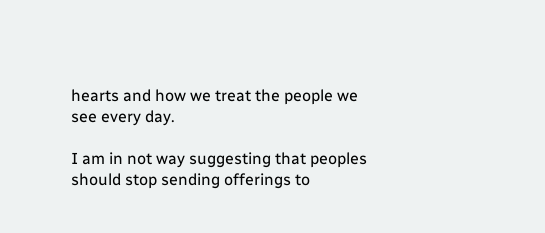hearts and how we treat the people we see every day.

I am in not way suggesting that peoples should stop sending offerings to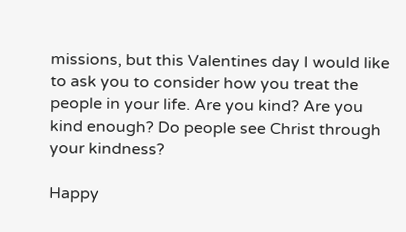missions, but this Valentines day I would like to ask you to consider how you treat the people in your life. Are you kind? Are you kind enough? Do people see Christ through your kindness?

Happy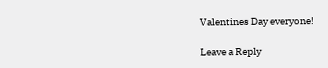Valentines Day everyone!

Leave a Reply